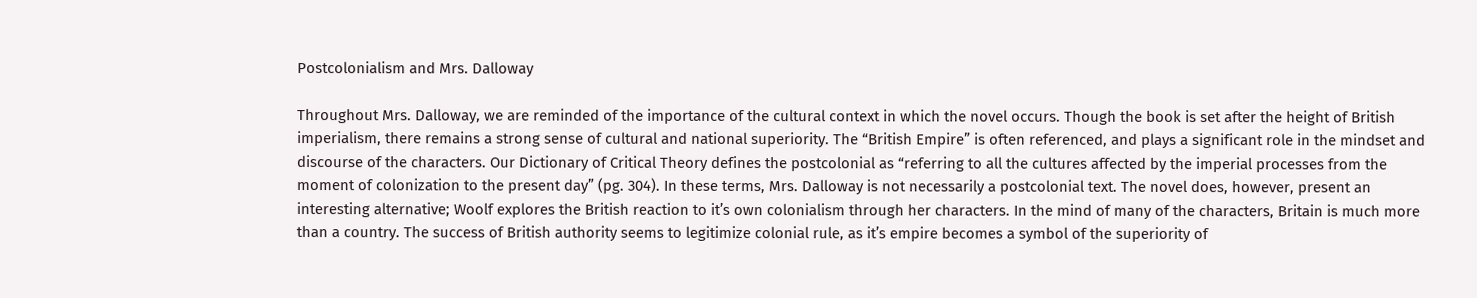Postcolonialism and Mrs. Dalloway

Throughout Mrs. Dalloway, we are reminded of the importance of the cultural context in which the novel occurs. Though the book is set after the height of British imperialism, there remains a strong sense of cultural and national superiority. The “British Empire” is often referenced, and plays a significant role in the mindset and discourse of the characters. Our Dictionary of Critical Theory defines the postcolonial as “referring to all the cultures affected by the imperial processes from the moment of colonization to the present day” (pg. 304). In these terms, Mrs. Dalloway is not necessarily a postcolonial text. The novel does, however, present an interesting alternative; Woolf explores the British reaction to it’s own colonialism through her characters. In the mind of many of the characters, Britain is much more than a country. The success of British authority seems to legitimize colonial rule, as it’s empire becomes a symbol of the superiority of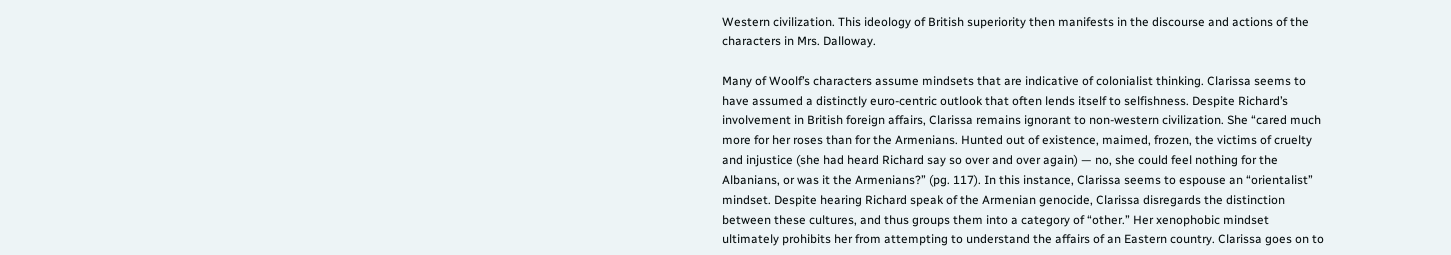Western civilization. This ideology of British superiority then manifests in the discourse and actions of the characters in Mrs. Dalloway.

Many of Woolf’s characters assume mindsets that are indicative of colonialist thinking. Clarissa seems to have assumed a distinctly euro-centric outlook that often lends itself to selfishness. Despite Richard’s involvement in British foreign affairs, Clarissa remains ignorant to non-western civilization. She “cared much more for her roses than for the Armenians. Hunted out of existence, maimed, frozen, the victims of cruelty and injustice (she had heard Richard say so over and over again) — no, she could feel nothing for the Albanians, or was it the Armenians?” (pg. 117). In this instance, Clarissa seems to espouse an “orientalist” mindset. Despite hearing Richard speak of the Armenian genocide, Clarissa disregards the distinction between these cultures, and thus groups them into a category of “other.” Her xenophobic mindset ultimately prohibits her from attempting to understand the affairs of an Eastern country. Clarissa goes on to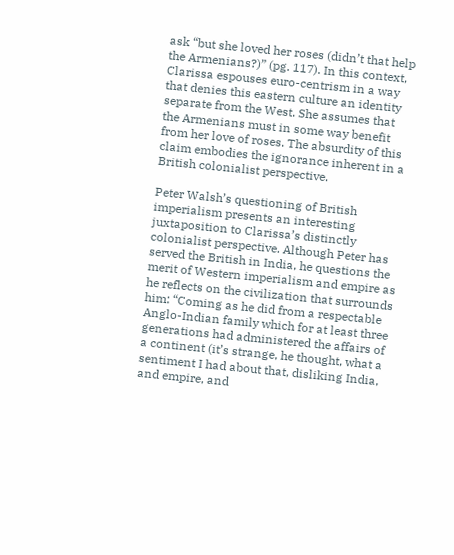ask “but she loved her roses (didn’t that help the Armenians?)” (pg. 117). In this context, Clarissa espouses euro-centrism in a way that denies this eastern culture an identity separate from the West. She assumes that the Armenians must in some way benefit from her love of roses. The absurdity of this claim embodies the ignorance inherent in a British colonialist perspective.

Peter Walsh’s questioning of British imperialism presents an interesting juxtaposition to Clarissa’s distinctly colonialist perspective. Although Peter has served the British in India, he questions the merit of Western imperialism and empire as he reflects on the civilization that surrounds him: “Coming as he did from a respectable Anglo-Indian family which for at least three generations had administered the affairs of a continent (it’s strange, he thought, what a sentiment I had about that, disliking India, and empire, and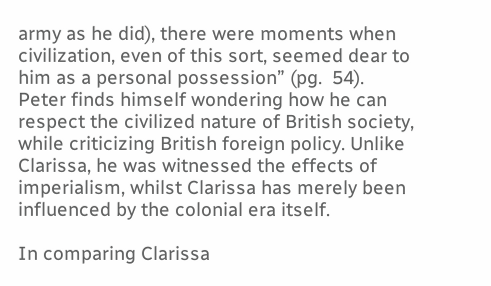army as he did), there were moments when civilization, even of this sort, seemed dear to him as a personal possession” (pg.  54). Peter finds himself wondering how he can respect the civilized nature of British society, while criticizing British foreign policy. Unlike Clarissa, he was witnessed the effects of imperialism, whilst Clarissa has merely been influenced by the colonial era itself.

In comparing Clarissa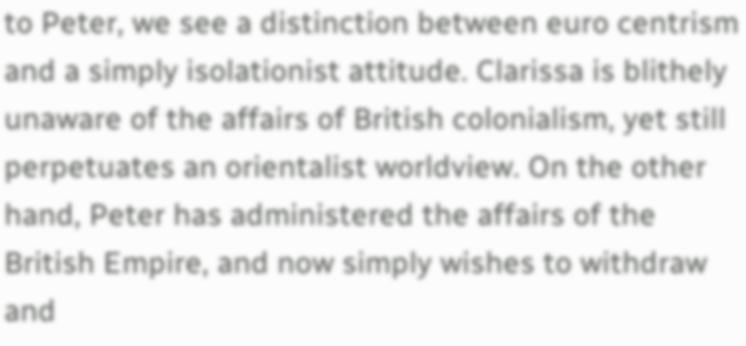to Peter, we see a distinction between euro centrism and a simply isolationist attitude. Clarissa is blithely unaware of the affairs of British colonialism, yet still perpetuates an orientalist worldview. On the other hand, Peter has administered the affairs of the British Empire, and now simply wishes to withdraw and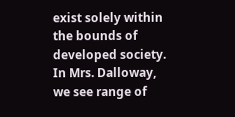exist solely within the bounds of developed society. In Mrs. Dalloway, we see range of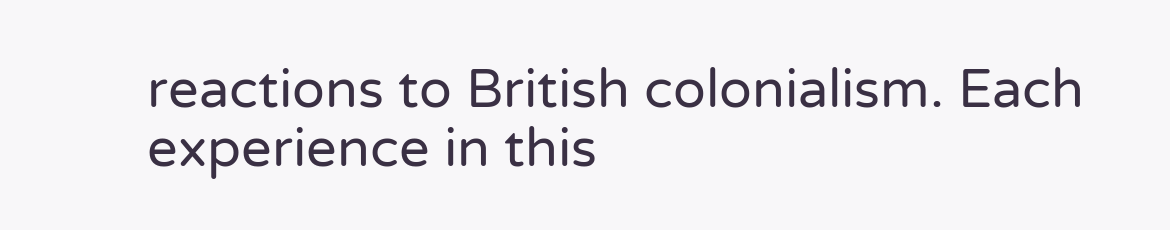reactions to British colonialism. Each experience in this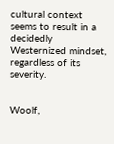cultural context seems to result in a decidedly Westernized mindset, regardless of its severity.


Woolf,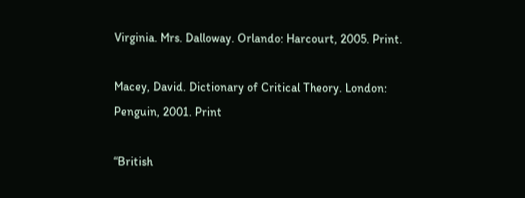Virginia. Mrs. Dalloway. Orlando: Harcourt, 2005. Print.

Macey, David. Dictionary of Critical Theory. London: Penguin, 2001. Print

“British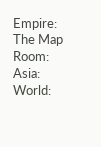Empire: The Map Room: Asia: World: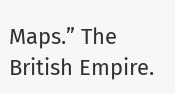Maps.” The British Empire.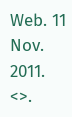Web. 11 Nov. 2011. <>.